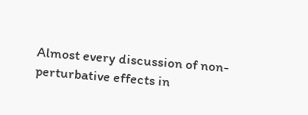Almost every discussion of non-perturbative effects in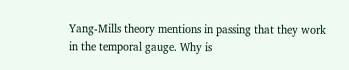Yang-Mills theory mentions in passing that they work in the temporal gauge. Why is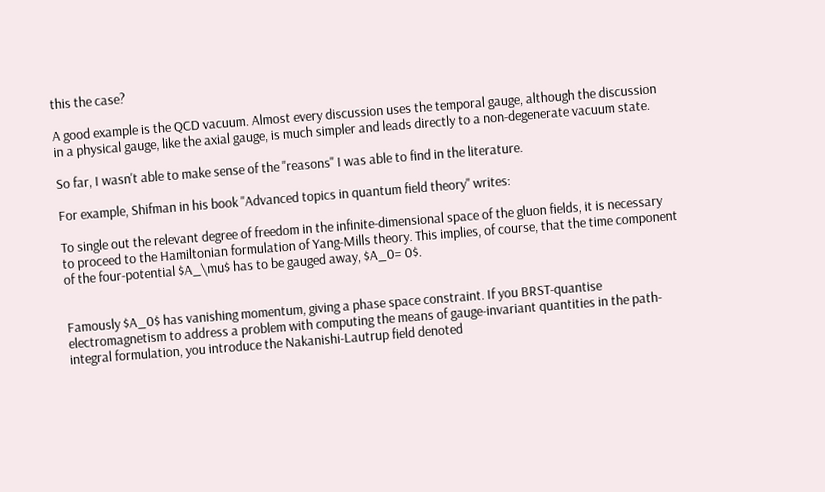this the case?

A good example is the QCD vacuum. Almost every discussion uses the temporal gauge, although the discussion in a physical gauge, like the axial gauge, is much simpler and leads directly to a non-degenerate vacuum state.

So far, I wasn't able to make sense of the "reasons" I was able to find in the literature.

For example, Shifman in his book "Advanced topics in quantum field theory" writes:

To single out the relevant degree of freedom in the infinite-dimensional space of the gluon fields, it is necessary to proceed to the Hamiltonian formulation of Yang-Mills theory. This implies, of course, that the time component of the four-potential $A_\mu$ has to be gauged away, $A_0= 0$.


Famously $A_0$ has vanishing momentum, giving a phase space constraint. If you BRST-quantise electromagnetism to address a problem with computing the means of gauge-invariant quantities in the path-integral formulation, you introduce the Nakanishi-Lautrup field denoted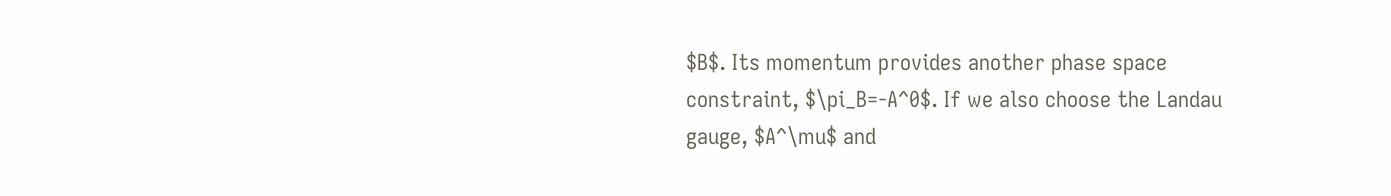$B$. Its momentum provides another phase space constraint, $\pi_B=-A^0$. If we also choose the Landau gauge, $A^\mu$ and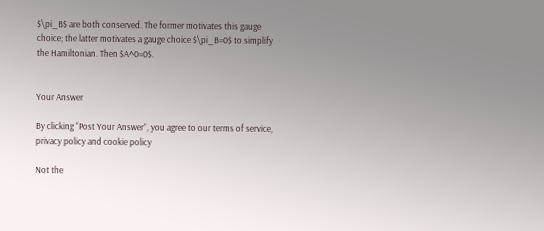$\pi_B$ are both conserved. The former motivates this gauge choice; the latter motivates a gauge choice $\pi_B=0$ to simplify the Hamiltonian. Then $A^0=0$.


Your Answer

By clicking “Post Your Answer”, you agree to our terms of service, privacy policy and cookie policy

Not the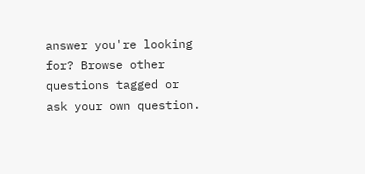answer you're looking for? Browse other questions tagged or ask your own question.